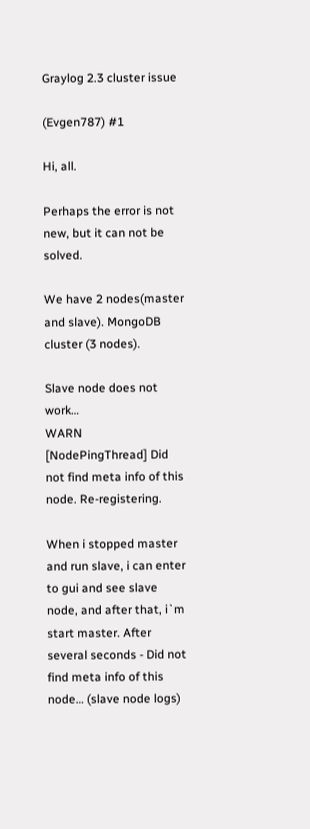Graylog 2.3 cluster issue

(Evgen787) #1

Hi, all.

Perhaps the error is not new, but it can not be solved.

We have 2 nodes(master and slave). MongoDB cluster (3 nodes).

Slave node does not work…
WARN [NodePingThread] Did not find meta info of this node. Re-registering.

When i stopped master and run slave, i can enter to gui and see slave node, and after that, i`m start master. After several seconds - Did not find meta info of this node… (slave node logs)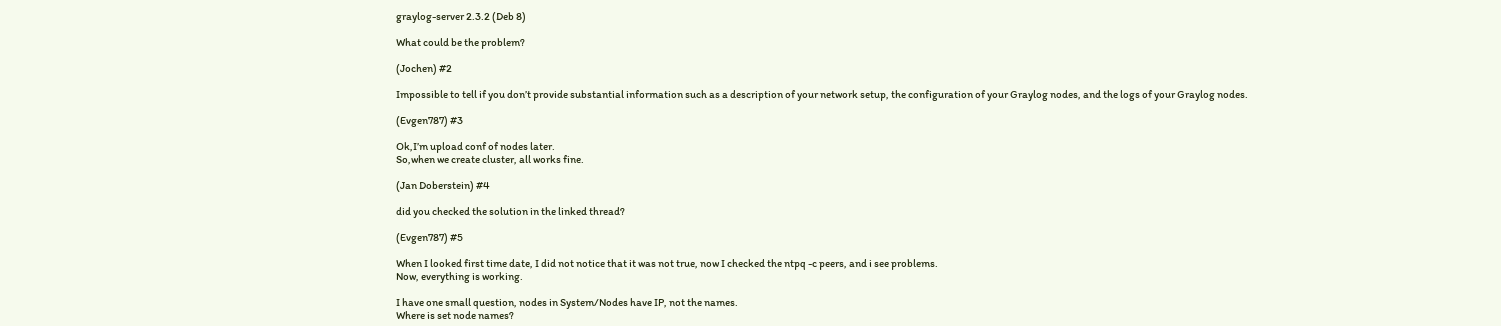graylog-server 2.3.2 (Deb 8)

What could be the problem?

(Jochen) #2

Impossible to tell if you don’t provide substantial information such as a description of your network setup, the configuration of your Graylog nodes, and the logs of your Graylog nodes.

(Evgen787) #3

Ok,I’m upload conf of nodes later.
So,when we create cluster, all works fine.

(Jan Doberstein) #4

did you checked the solution in the linked thread?

(Evgen787) #5

When I looked first time date, I did not notice that it was not true, now I checked the ntpq -c peers, and i see problems.
Now, everything is working.

I have one small question, nodes in System/Nodes have IP, not the names.
Where is set node names?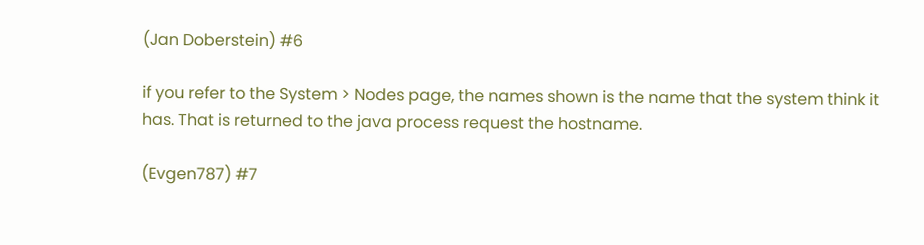(Jan Doberstein) #6

if you refer to the System > Nodes page, the names shown is the name that the system think it has. That is returned to the java process request the hostname.

(Evgen787) #7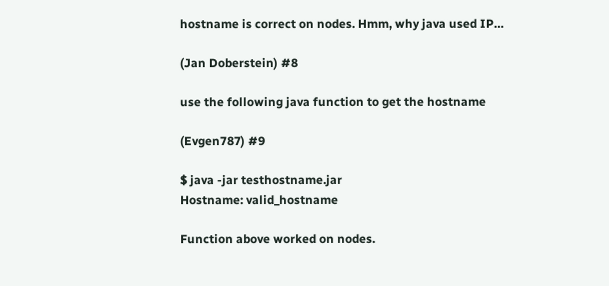hostname is correct on nodes. Hmm, why java used IP…

(Jan Doberstein) #8

use the following java function to get the hostname

(Evgen787) #9

$ java -jar testhostname.jar
Hostname: valid_hostname

Function above worked on nodes.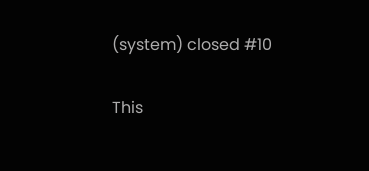(system) closed #10

This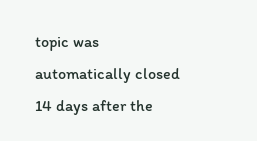topic was automatically closed 14 days after the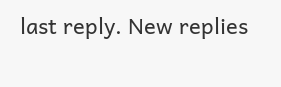last reply. New replies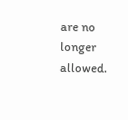are no longer allowed.